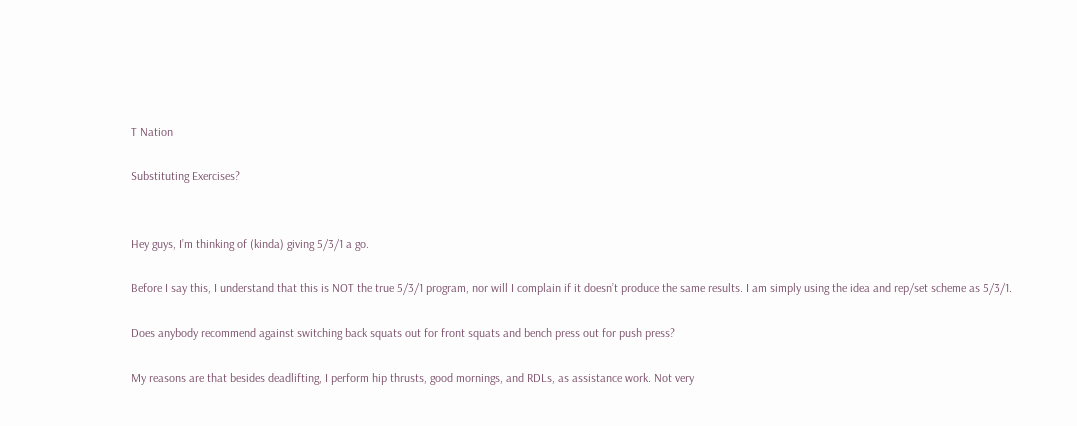T Nation

Substituting Exercises?


Hey guys, I’m thinking of (kinda) giving 5/3/1 a go.

Before I say this, I understand that this is NOT the true 5/3/1 program, nor will I complain if it doesn’t produce the same results. I am simply using the idea and rep/set scheme as 5/3/1.

Does anybody recommend against switching back squats out for front squats and bench press out for push press?

My reasons are that besides deadlifting, I perform hip thrusts, good mornings, and RDLs, as assistance work. Not very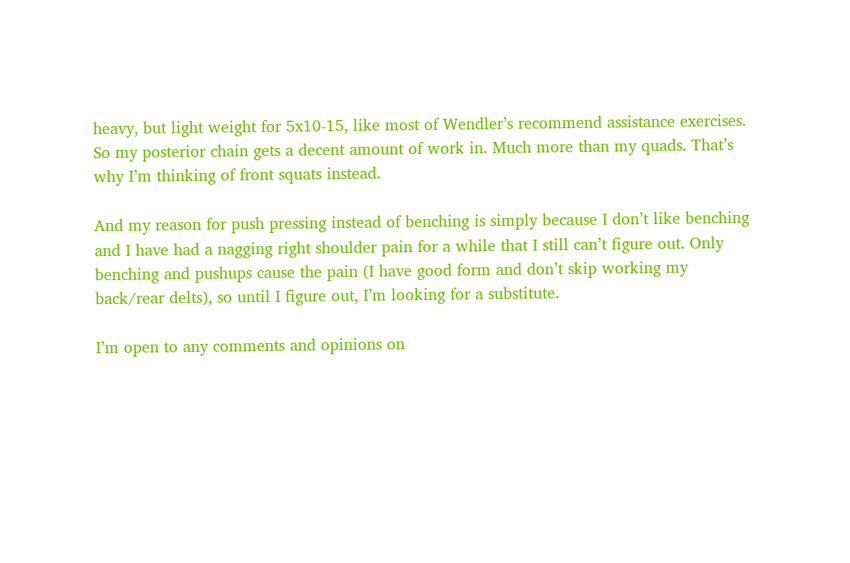heavy, but light weight for 5x10-15, like most of Wendler’s recommend assistance exercises. So my posterior chain gets a decent amount of work in. Much more than my quads. That’s why I’m thinking of front squats instead.

And my reason for push pressing instead of benching is simply because I don’t like benching and I have had a nagging right shoulder pain for a while that I still can’t figure out. Only benching and pushups cause the pain (I have good form and don’t skip working my back/rear delts), so until I figure out, I’m looking for a substitute.

I’m open to any comments and opinions on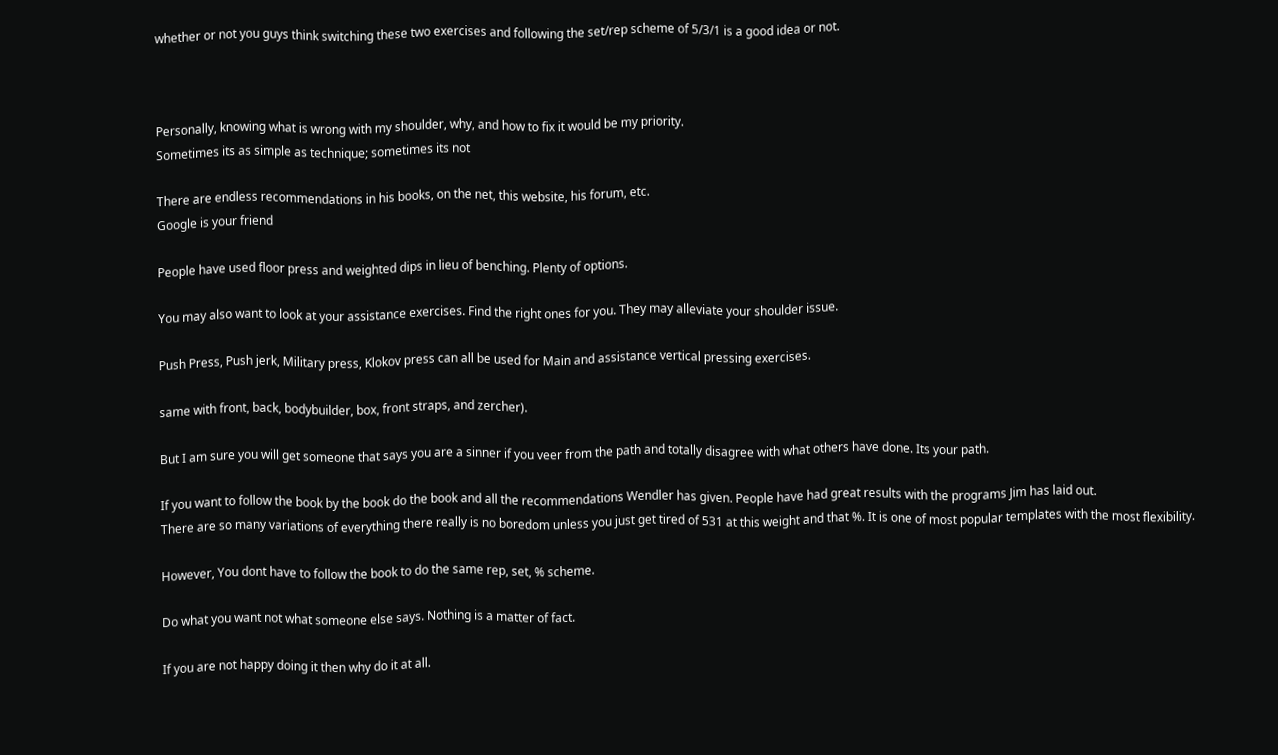whether or not you guys think switching these two exercises and following the set/rep scheme of 5/3/1 is a good idea or not.



Personally, knowing what is wrong with my shoulder, why, and how to fix it would be my priority.
Sometimes its as simple as technique; sometimes its not

There are endless recommendations in his books, on the net, this website, his forum, etc.
Google is your friend

People have used floor press and weighted dips in lieu of benching. Plenty of options.

You may also want to look at your assistance exercises. Find the right ones for you. They may alleviate your shoulder issue.

Push Press, Push jerk, Military press, Klokov press can all be used for Main and assistance vertical pressing exercises.

same with front, back, bodybuilder, box, front straps, and zercher).

But I am sure you will get someone that says you are a sinner if you veer from the path and totally disagree with what others have done. Its your path.

If you want to follow the book by the book do the book and all the recommendations Wendler has given. People have had great results with the programs Jim has laid out.
There are so many variations of everything there really is no boredom unless you just get tired of 531 at this weight and that %. It is one of most popular templates with the most flexibility.

However, You dont have to follow the book to do the same rep, set, % scheme.

Do what you want not what someone else says. Nothing is a matter of fact.

If you are not happy doing it then why do it at all.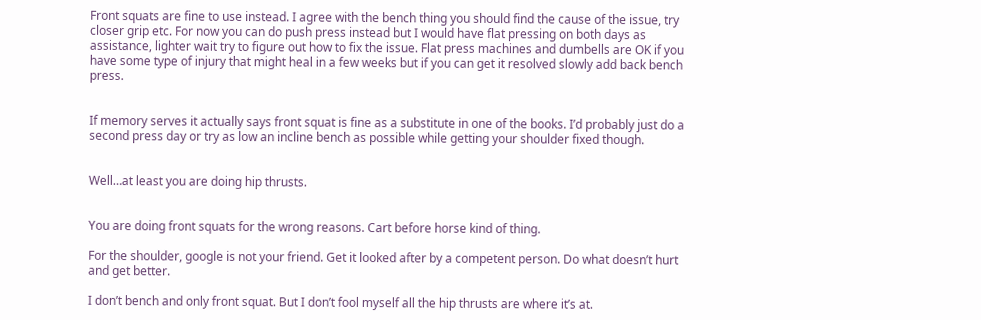Front squats are fine to use instead. I agree with the bench thing you should find the cause of the issue, try closer grip etc. For now you can do push press instead but I would have flat pressing on both days as assistance, lighter wait try to figure out how to fix the issue. Flat press machines and dumbells are OK if you have some type of injury that might heal in a few weeks but if you can get it resolved slowly add back bench press.


If memory serves it actually says front squat is fine as a substitute in one of the books. I’d probably just do a second press day or try as low an incline bench as possible while getting your shoulder fixed though.


Well…at least you are doing hip thrusts.


You are doing front squats for the wrong reasons. Cart before horse kind of thing.

For the shoulder, google is not your friend. Get it looked after by a competent person. Do what doesn’t hurt and get better.

I don’t bench and only front squat. But I don’t fool myself all the hip thrusts are where it’s at.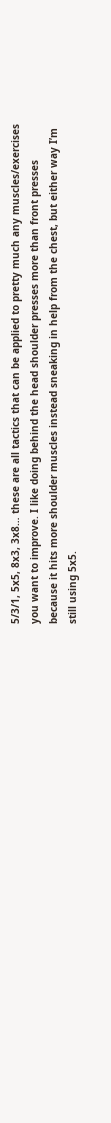5/3/1, 5x5, 8x3, 3x8… these are all tactics that can be applied to pretty much any muscles/exercises you want to improve. I like doing behind the head shoulder presses more than front presses because it hits more shoulder muscles instead sneaking in help from the chest, but either way I’m still using 5x5.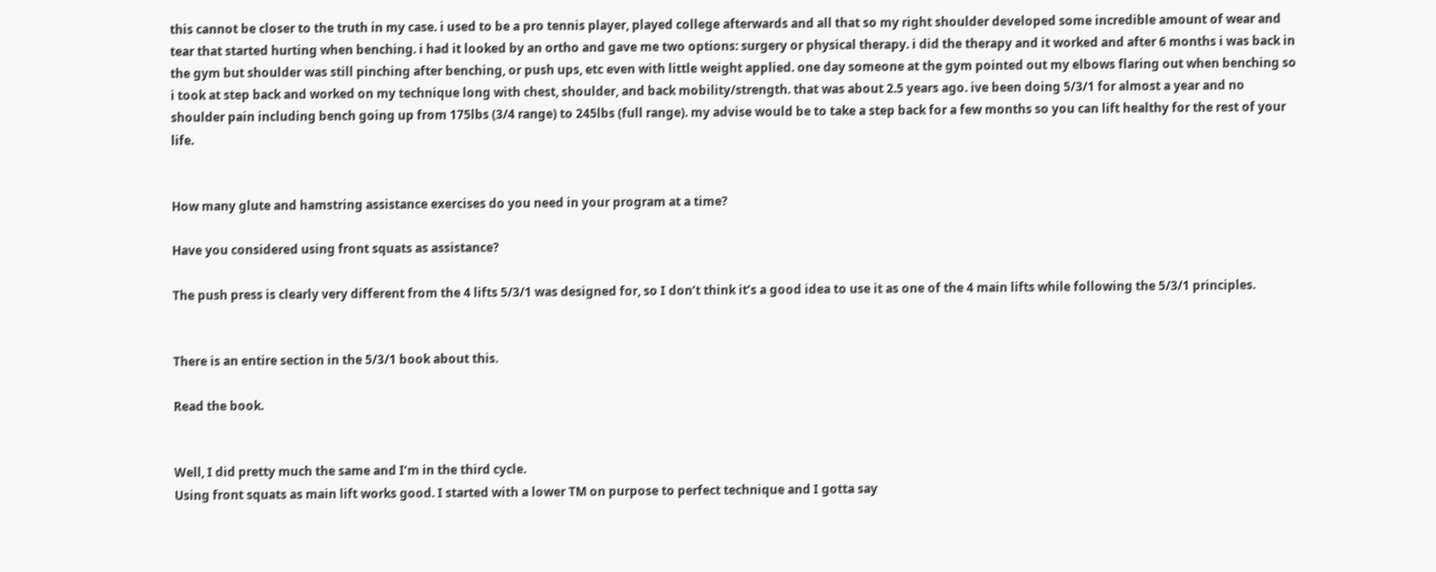this cannot be closer to the truth in my case. i used to be a pro tennis player, played college afterwards and all that so my right shoulder developed some incredible amount of wear and tear that started hurting when benching. i had it looked by an ortho and gave me two options: surgery or physical therapy. i did the therapy and it worked and after 6 months i was back in the gym but shoulder was still pinching after benching, or push ups, etc even with little weight applied. one day someone at the gym pointed out my elbows flaring out when benching so i took at step back and worked on my technique long with chest, shoulder, and back mobility/strength. that was about 2.5 years ago. ive been doing 5/3/1 for almost a year and no shoulder pain including bench going up from 175lbs (3/4 range) to 245lbs (full range). my advise would be to take a step back for a few months so you can lift healthy for the rest of your life.


How many glute and hamstring assistance exercises do you need in your program at a time?

Have you considered using front squats as assistance?

The push press is clearly very different from the 4 lifts 5/3/1 was designed for, so I don’t think it’s a good idea to use it as one of the 4 main lifts while following the 5/3/1 principles.


There is an entire section in the 5/3/1 book about this.

Read the book.


Well, I did pretty much the same and I’m in the third cycle.
Using front squats as main lift works good. I started with a lower TM on purpose to perfect technique and I gotta say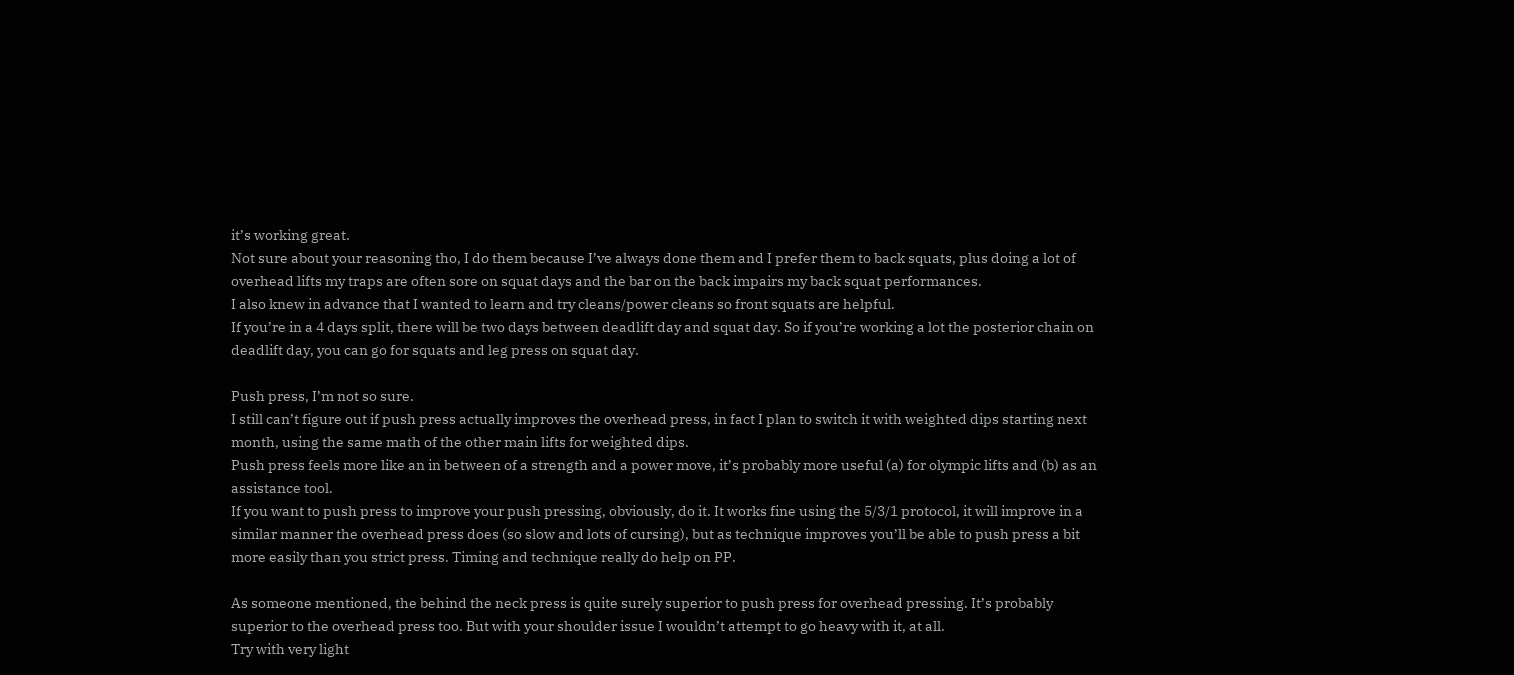it’s working great.
Not sure about your reasoning tho, I do them because I’ve always done them and I prefer them to back squats, plus doing a lot of overhead lifts my traps are often sore on squat days and the bar on the back impairs my back squat performances.
I also knew in advance that I wanted to learn and try cleans/power cleans so front squats are helpful.
If you’re in a 4 days split, there will be two days between deadlift day and squat day. So if you’re working a lot the posterior chain on deadlift day, you can go for squats and leg press on squat day.

Push press, I’m not so sure.
I still can’t figure out if push press actually improves the overhead press, in fact I plan to switch it with weighted dips starting next month, using the same math of the other main lifts for weighted dips.
Push press feels more like an in between of a strength and a power move, it’s probably more useful (a) for olympic lifts and (b) as an assistance tool.
If you want to push press to improve your push pressing, obviously, do it. It works fine using the 5/3/1 protocol, it will improve in a similar manner the overhead press does (so slow and lots of cursing), but as technique improves you’ll be able to push press a bit more easily than you strict press. Timing and technique really do help on PP.

As someone mentioned, the behind the neck press is quite surely superior to push press for overhead pressing. It’s probably superior to the overhead press too. But with your shoulder issue I wouldn’t attempt to go heavy with it, at all.
Try with very light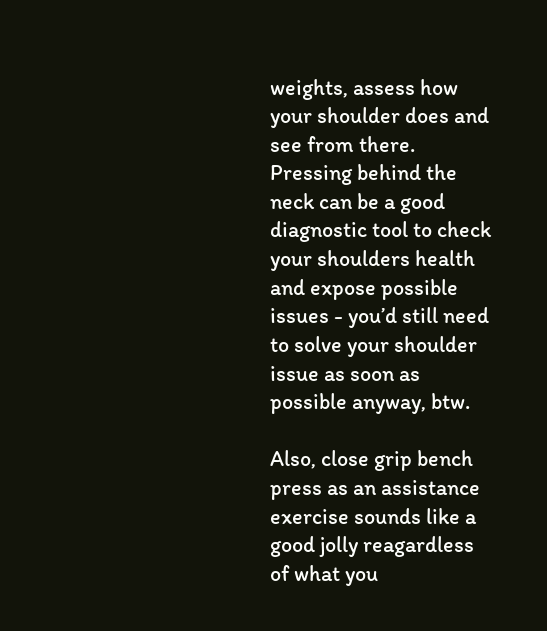weights, assess how your shoulder does and see from there. Pressing behind the neck can be a good diagnostic tool to check your shoulders health and expose possible issues - you’d still need to solve your shoulder issue as soon as possible anyway, btw.

Also, close grip bench press as an assistance exercise sounds like a good jolly reagardless of what you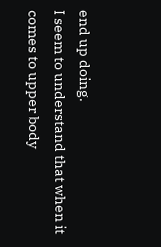end up doing.
I seem to understand that when it comes to upper body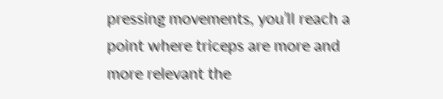pressing movements, you’ll reach a point where triceps are more and more relevant the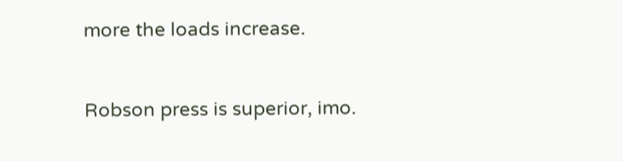more the loads increase.


Robson press is superior, imo.